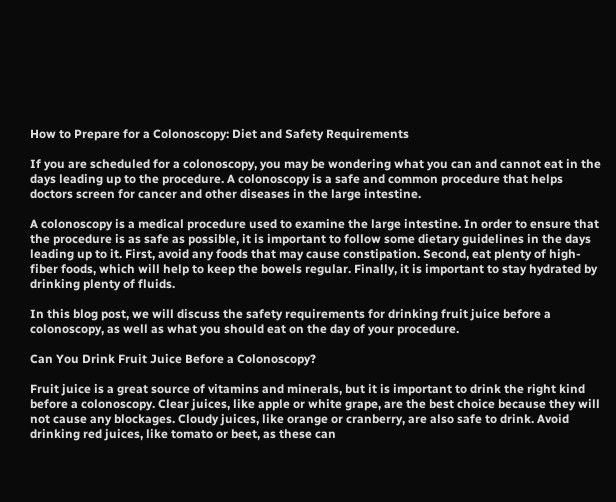How to Prepare for a Colonoscopy: Diet and Safety Requirements

If you are scheduled for a colonoscopy, you may be wondering what you can and cannot eat in the days leading up to the procedure. A colonoscopy is a safe and common procedure that helps doctors screen for cancer and other diseases in the large intestine.

A colonoscopy is a medical procedure used to examine the large intestine. In order to ensure that the procedure is as safe as possible, it is important to follow some dietary guidelines in the days leading up to it. First, avoid any foods that may cause constipation. Second, eat plenty of high-fiber foods, which will help to keep the bowels regular. Finally, it is important to stay hydrated by drinking plenty of fluids.

In this blog post, we will discuss the safety requirements for drinking fruit juice before a colonoscopy, as well as what you should eat on the day of your procedure.

Can You Drink Fruit Juice Before a Colonoscopy?

Fruit juice is a great source of vitamins and minerals, but it is important to drink the right kind before a colonoscopy. Clear juices, like apple or white grape, are the best choice because they will not cause any blockages. Cloudy juices, like orange or cranberry, are also safe to drink. Avoid drinking red juices, like tomato or beet, as these can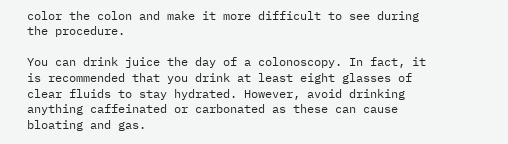color the colon and make it more difficult to see during the procedure.

You can drink juice the day of a colonoscopy. In fact, it is recommended that you drink at least eight glasses of clear fluids to stay hydrated. However, avoid drinking anything caffeinated or carbonated as these can cause bloating and gas.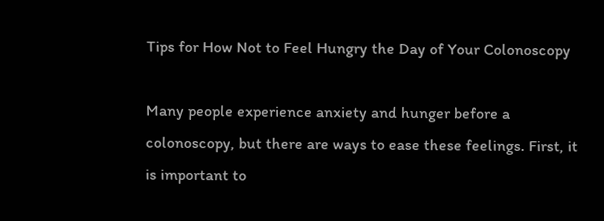Tips for How Not to Feel Hungry the Day of Your Colonoscopy

Many people experience anxiety and hunger before a colonoscopy, but there are ways to ease these feelings. First, it is important to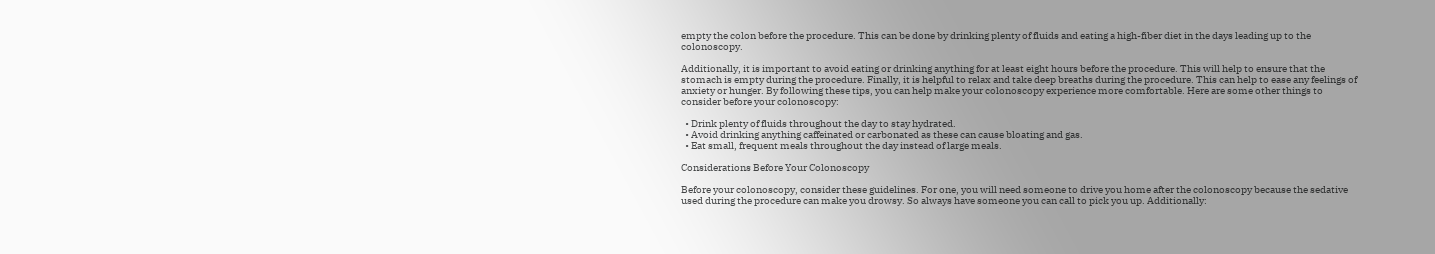empty the colon before the procedure. This can be done by drinking plenty of fluids and eating a high-fiber diet in the days leading up to the colonoscopy.

Additionally, it is important to avoid eating or drinking anything for at least eight hours before the procedure. This will help to ensure that the stomach is empty during the procedure. Finally, it is helpful to relax and take deep breaths during the procedure. This can help to ease any feelings of anxiety or hunger. By following these tips, you can help make your colonoscopy experience more comfortable. Here are some other things to consider before your colonoscopy:

  • Drink plenty of fluids throughout the day to stay hydrated.
  • Avoid drinking anything caffeinated or carbonated as these can cause bloating and gas.
  • Eat small, frequent meals throughout the day instead of large meals.

Considerations Before Your Colonoscopy

Before your colonoscopy, consider these guidelines. For one, you will need someone to drive you home after the colonoscopy because the sedative used during the procedure can make you drowsy. So always have someone you can call to pick you up. Additionally: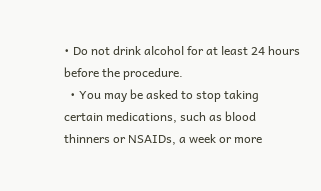• Do not drink alcohol for at least 24 hours before the procedure.
  • You may be asked to stop taking certain medications, such as blood thinners or NSAIDs, a week or more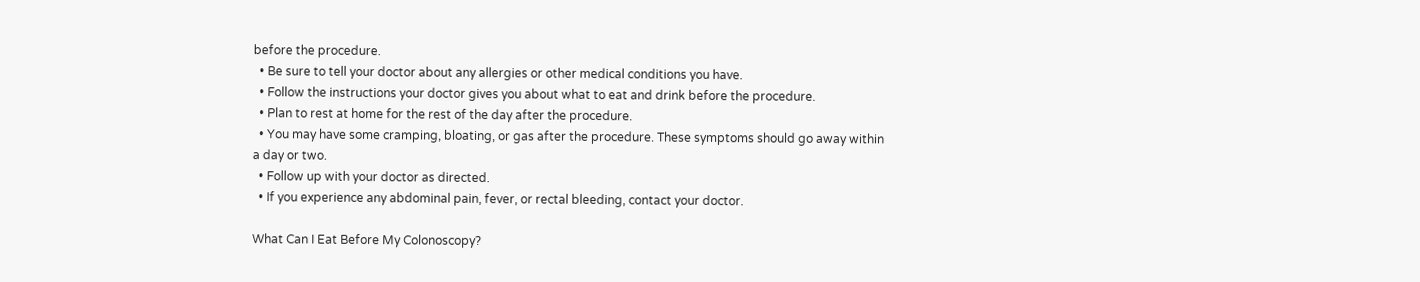before the procedure.
  • Be sure to tell your doctor about any allergies or other medical conditions you have.
  • Follow the instructions your doctor gives you about what to eat and drink before the procedure.
  • Plan to rest at home for the rest of the day after the procedure.
  • You may have some cramping, bloating, or gas after the procedure. These symptoms should go away within a day or two.
  • Follow up with your doctor as directed.
  • If you experience any abdominal pain, fever, or rectal bleeding, contact your doctor.

What Can I Eat Before My Colonoscopy?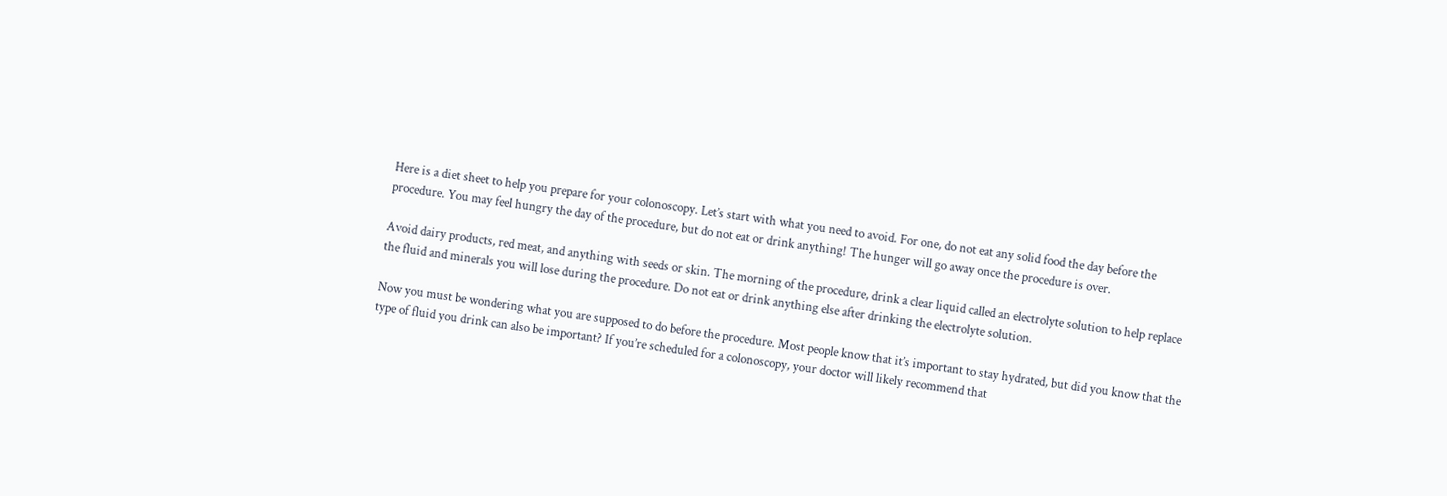Here is a diet sheet to help you prepare for your colonoscopy. Let’s start with what you need to avoid. For one, do not eat any solid food the day before the procedure. You may feel hungry the day of the procedure, but do not eat or drink anything! The hunger will go away once the procedure is over.

Avoid dairy products, red meat, and anything with seeds or skin. The morning of the procedure, drink a clear liquid called an electrolyte solution to help replace the fluid and minerals you will lose during the procedure. Do not eat or drink anything else after drinking the electrolyte solution.

Now you must be wondering what you are supposed to do before the procedure. Most people know that it’s important to stay hydrated, but did you know that the type of fluid you drink can also be important? If you’re scheduled for a colonoscopy, your doctor will likely recommend that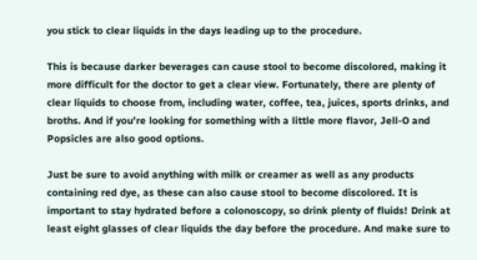you stick to clear liquids in the days leading up to the procedure.

This is because darker beverages can cause stool to become discolored, making it more difficult for the doctor to get a clear view. Fortunately, there are plenty of clear liquids to choose from, including water, coffee, tea, juices, sports drinks, and broths. And if you’re looking for something with a little more flavor, Jell-O and Popsicles are also good options.

Just be sure to avoid anything with milk or creamer as well as any products containing red dye, as these can also cause stool to become discolored. It is important to stay hydrated before a colonoscopy, so drink plenty of fluids! Drink at least eight glasses of clear liquids the day before the procedure. And make sure to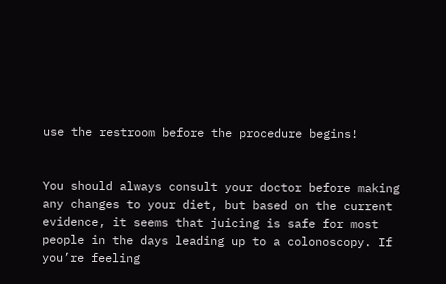use the restroom before the procedure begins!


You should always consult your doctor before making any changes to your diet, but based on the current evidence, it seems that juicing is safe for most people in the days leading up to a colonoscopy. If you’re feeling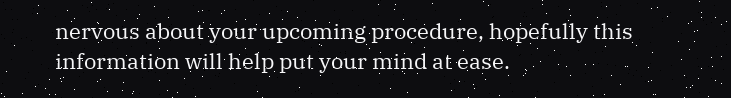nervous about your upcoming procedure, hopefully this information will help put your mind at ease.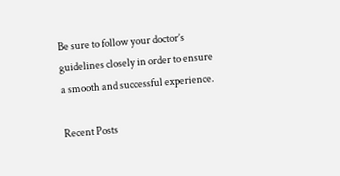Be sure to follow your doctor’s guidelines closely in order to ensure a smooth and successful experience.

Recent Posts